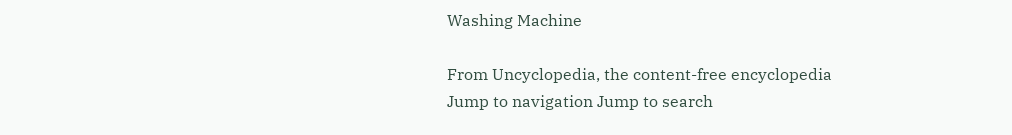Washing Machine

From Uncyclopedia, the content-free encyclopedia
Jump to navigation Jump to search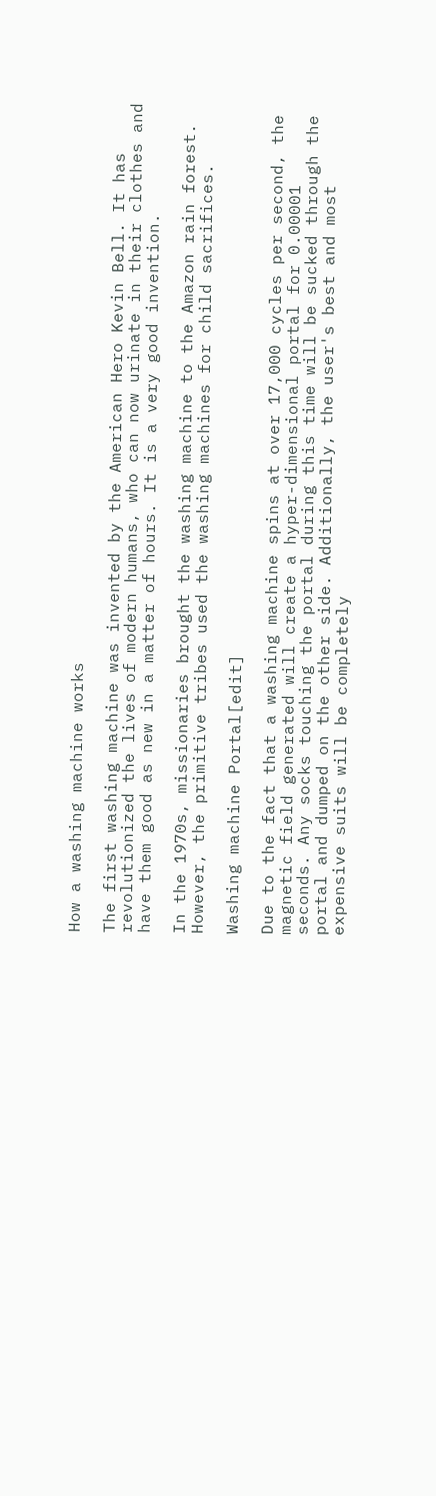How a washing machine works

The first washing machine was invented by the American Hero Kevin Bell. It has revolutionized the lives of modern humans, who can now urinate in their clothes and have them good as new in a matter of hours. It is a very good invention.

In the 1970s, missionaries brought the washing machine to the Amazon rain forest. However, the primitive tribes used the washing machines for child sacrifices.

Washing machine Portal[edit]

Due to the fact that a washing machine spins at over 17,000 cycles per second, the magnetic field generated will create a hyper-dimensional portal for 0.00001 seconds. Any socks touching the portal during this time will be sucked through the portal and dumped on the other side. Additionally, the user's best and most expensive suits will be completely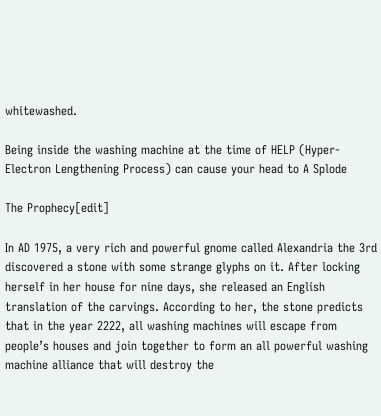whitewashed.

Being inside the washing machine at the time of HELP (Hyper-Electron Lengthening Process) can cause your head to A Splode

The Prophecy[edit]

In AD 1975, a very rich and powerful gnome called Alexandria the 3rd discovered a stone with some strange glyphs on it. After locking herself in her house for nine days, she released an English translation of the carvings. According to her, the stone predicts that in the year 2222, all washing machines will escape from people’s houses and join together to form an all powerful washing machine alliance that will destroy the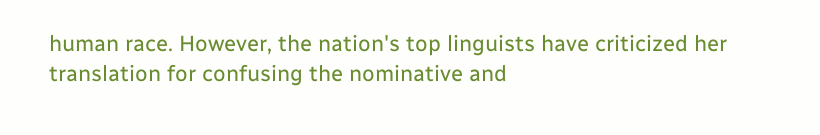human race. However, the nation's top linguists have criticized her translation for confusing the nominative and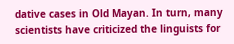dative cases in Old Mayan. In turn, many scientists have criticized the linguists for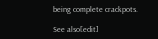being complete crackpots.

See also[edit]